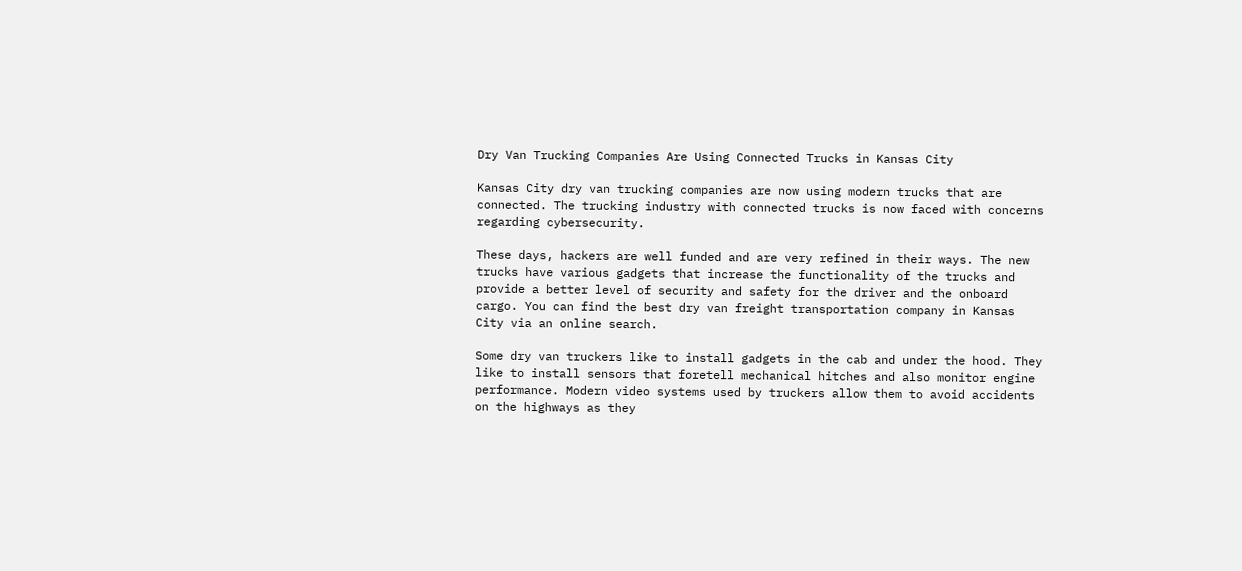Dry Van Trucking Companies Are Using Connected Trucks in Kansas City

Kansas City dry van trucking companies are now using modern trucks that are connected. The trucking industry with connected trucks is now faced with concerns regarding cybersecurity.

These days, hackers are well funded and are very refined in their ways. The new trucks have various gadgets that increase the functionality of the trucks and provide a better level of security and safety for the driver and the onboard cargo. You can find the best dry van freight transportation company in Kansas City via an online search.

Some dry van truckers like to install gadgets in the cab and under the hood. They like to install sensors that foretell mechanical hitches and also monitor engine performance. Modern video systems used by truckers allow them to avoid accidents on the highways as they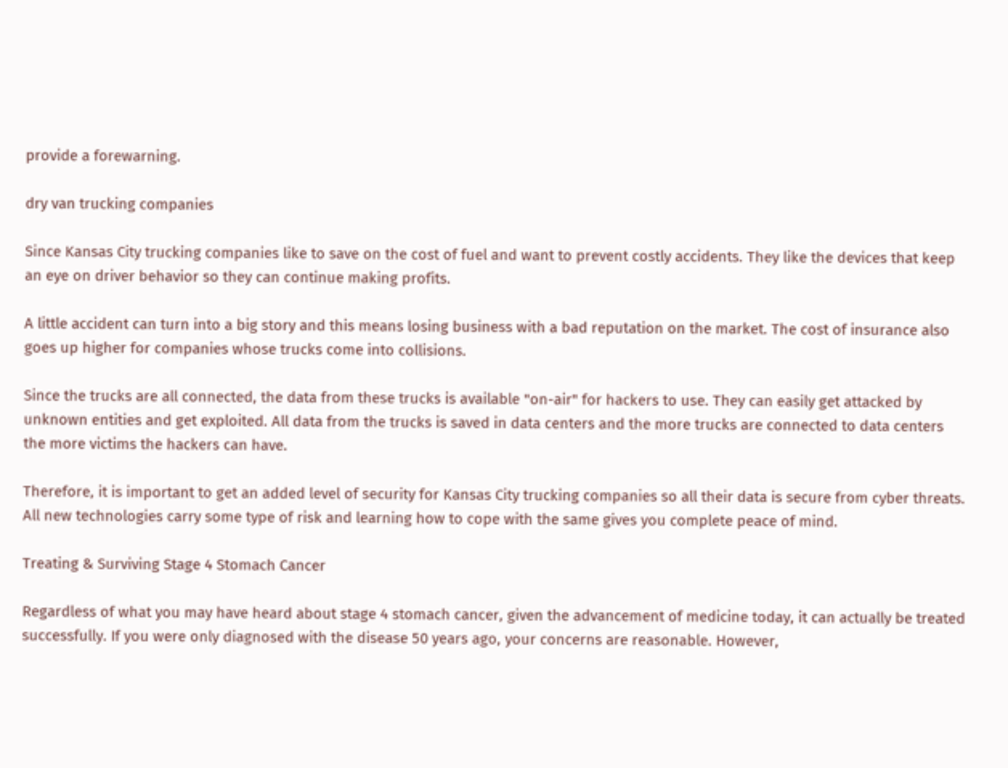provide a forewarning.

dry van trucking companies

Since Kansas City trucking companies like to save on the cost of fuel and want to prevent costly accidents. They like the devices that keep an eye on driver behavior so they can continue making profits.

A little accident can turn into a big story and this means losing business with a bad reputation on the market. The cost of insurance also goes up higher for companies whose trucks come into collisions.

Since the trucks are all connected, the data from these trucks is available "on-air" for hackers to use. They can easily get attacked by unknown entities and get exploited. All data from the trucks is saved in data centers and the more trucks are connected to data centers the more victims the hackers can have.

Therefore, it is important to get an added level of security for Kansas City trucking companies so all their data is secure from cyber threats. All new technologies carry some type of risk and learning how to cope with the same gives you complete peace of mind.

Treating & Surviving Stage 4 Stomach Cancer

Regardless of what you may have heard about stage 4 stomach cancer, given the advancement of medicine today, it can actually be treated successfully. If you were only diagnosed with the disease 50 years ago, your concerns are reasonable. However,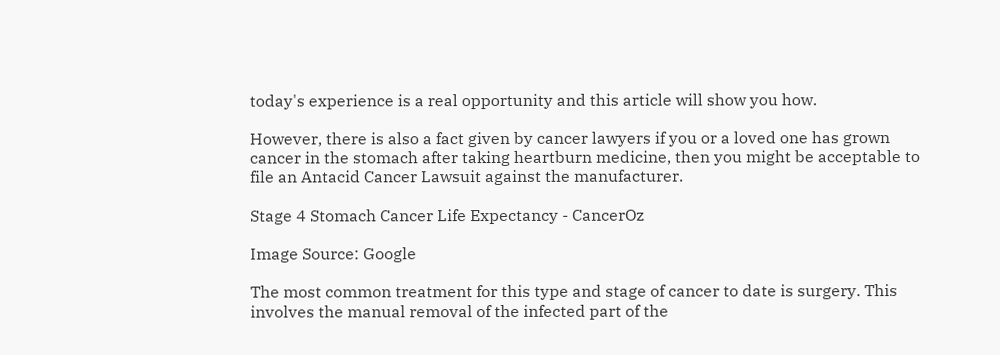today's experience is a real opportunity and this article will show you how.

However, there is also a fact given by cancer lawyers if you or a loved one has grown cancer in the stomach after taking heartburn medicine, then you might be acceptable to file an Antacid Cancer Lawsuit against the manufacturer.

Stage 4 Stomach Cancer Life Expectancy - CancerOz

Image Source: Google

The most common treatment for this type and stage of cancer to date is surgery. This involves the manual removal of the infected part of the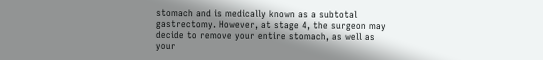stomach and is medically known as a subtotal gastrectomy. However, at stage 4, the surgeon may decide to remove your entire stomach, as well as your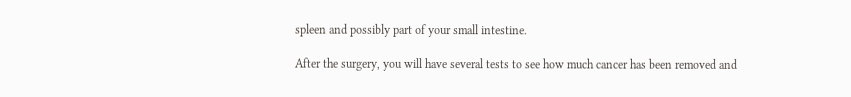spleen and possibly part of your small intestine.

After the surgery, you will have several tests to see how much cancer has been removed and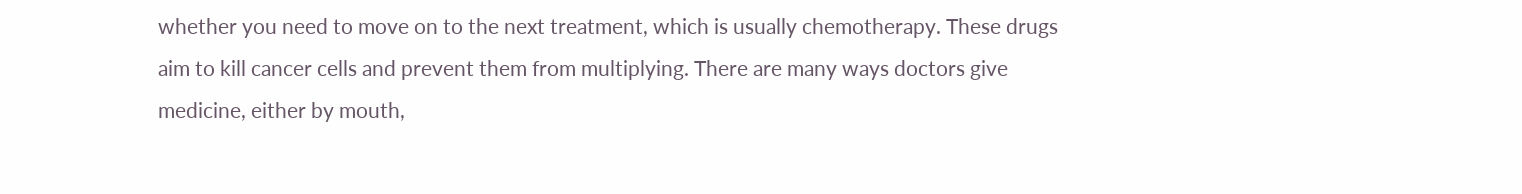whether you need to move on to the next treatment, which is usually chemotherapy. These drugs aim to kill cancer cells and prevent them from multiplying. There are many ways doctors give medicine, either by mouth,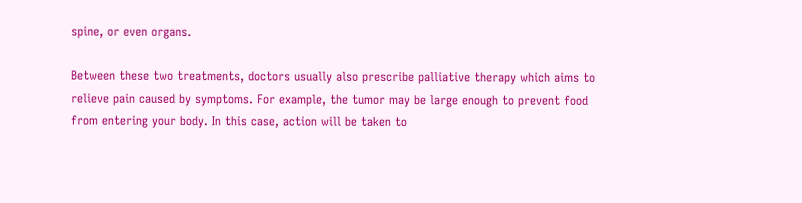spine, or even organs.

Between these two treatments, doctors usually also prescribe palliative therapy which aims to relieve pain caused by symptoms. For example, the tumor may be large enough to prevent food from entering your body. In this case, action will be taken to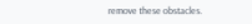remove these obstacles.